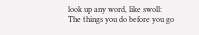look up any word, like swoll:
The things you do before you go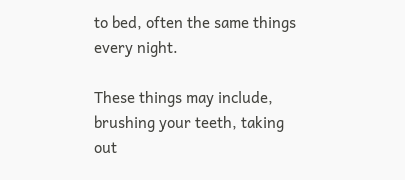to bed, often the same things every night.

These things may include, brushing your teeth, taking out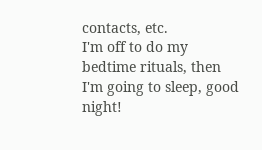contacts, etc.
I'm off to do my bedtime rituals, then I'm going to sleep, good night!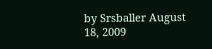by Srsballer August 18, 2009